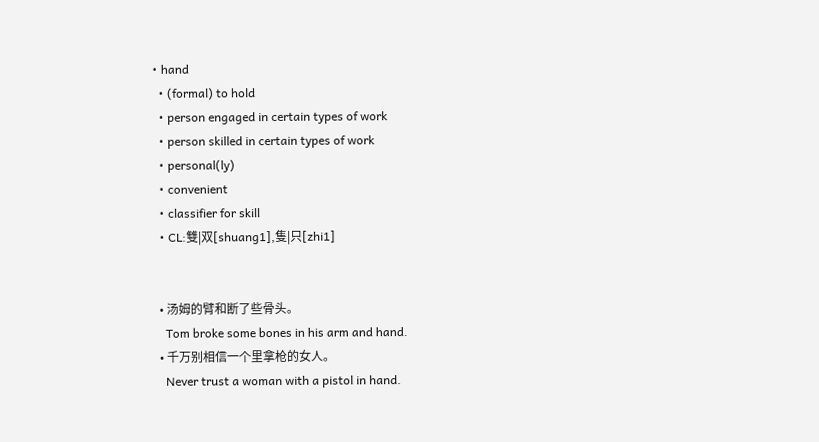• hand
  • (formal) to hold
  • person engaged in certain types of work
  • person skilled in certain types of work
  • personal(ly)
  • convenient
  • classifier for skill
  • CL:雙|双[shuang1],隻|只[zhi1]


  • 汤姆的臂和断了些骨头。
    Tom broke some bones in his arm and hand.
  • 千万别相信一个里拿枪的女人。
    Never trust a woman with a pistol in hand.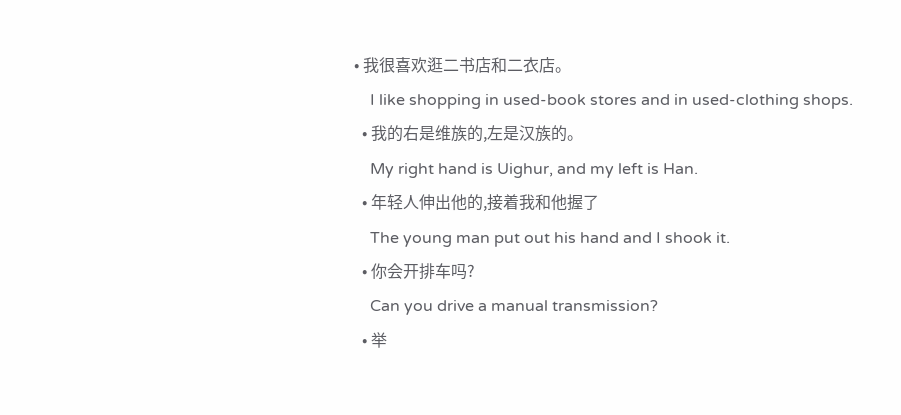• 我很喜欢逛二书店和二衣店。
    I like shopping in used-book stores and in used-clothing shops.
  • 我的右是维族的,左是汉族的。
    My right hand is Uighur, and my left is Han.
  • 年轻人伸出他的,接着我和他握了
    The young man put out his hand and I shook it.
  • 你会开排车吗?
    Can you drive a manual transmission?
  • 举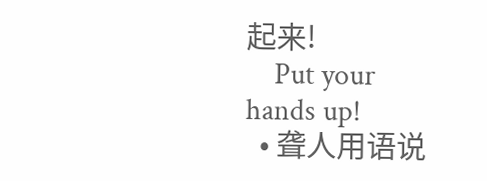起来!
    Put your hands up!
  • 聋人用语说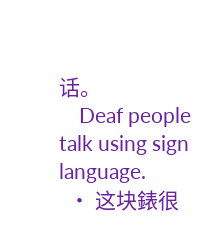话。
    Deaf people talk using sign language.
  • 这块錶很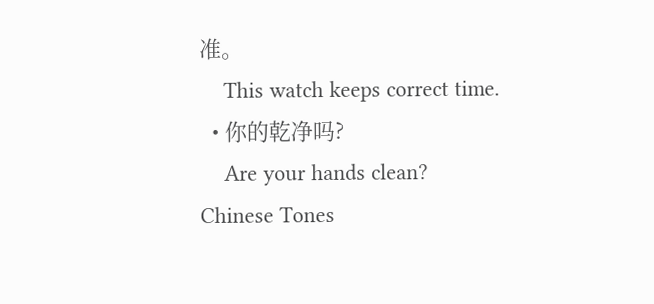准。
    This watch keeps correct time.
  • 你的乾净吗?
    Are your hands clean?
Chinese Tones